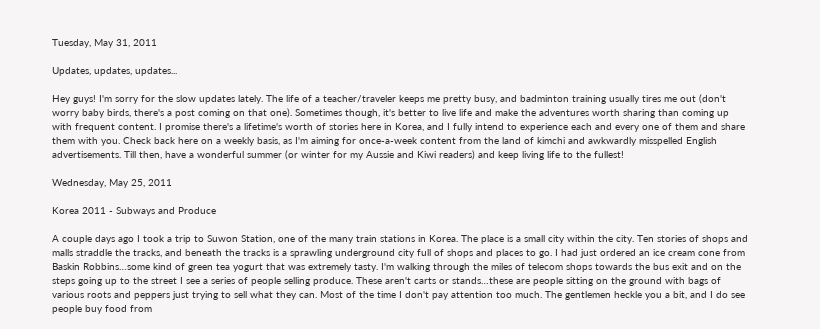Tuesday, May 31, 2011

Updates, updates, updates...

Hey guys! I'm sorry for the slow updates lately. The life of a teacher/traveler keeps me pretty busy, and badminton training usually tires me out (don't worry baby birds, there's a post coming on that one). Sometimes though, it's better to live life and make the adventures worth sharing than coming up with frequent content. I promise there's a lifetime's worth of stories here in Korea, and I fully intend to experience each and every one of them and share them with you. Check back here on a weekly basis, as I'm aiming for once-a-week content from the land of kimchi and awkwardly misspelled English advertisements. Till then, have a wonderful summer (or winter for my Aussie and Kiwi readers) and keep living life to the fullest!

Wednesday, May 25, 2011

Korea 2011 - Subways and Produce

A couple days ago I took a trip to Suwon Station, one of the many train stations in Korea. The place is a small city within the city. Ten stories of shops and malls straddle the tracks, and beneath the tracks is a sprawling underground city full of shops and places to go. I had just ordered an ice cream cone from Baskin Robbins…some kind of green tea yogurt that was extremely tasty. I'm walking through the miles of telecom shops towards the bus exit and on the steps going up to the street I see a series of people selling produce. These aren't carts or stands…these are people sitting on the ground with bags of various roots and peppers just trying to sell what they can. Most of the time I don't pay attention too much. The gentlemen heckle you a bit, and I do see people buy food from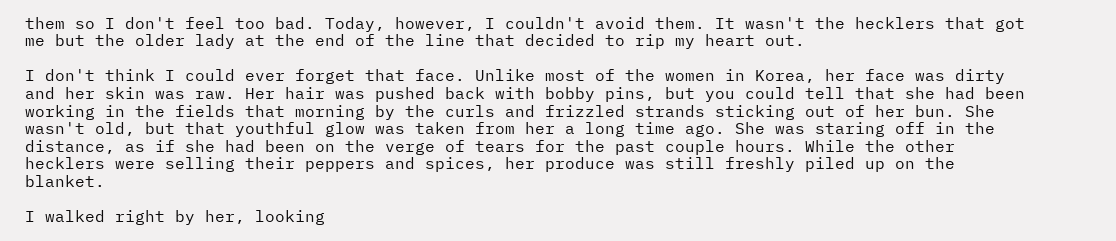them so I don't feel too bad. Today, however, I couldn't avoid them. It wasn't the hecklers that got me but the older lady at the end of the line that decided to rip my heart out.

I don't think I could ever forget that face. Unlike most of the women in Korea, her face was dirty and her skin was raw. Her hair was pushed back with bobby pins, but you could tell that she had been working in the fields that morning by the curls and frizzled strands sticking out of her bun. She wasn't old, but that youthful glow was taken from her a long time ago. She was staring off in the distance, as if she had been on the verge of tears for the past couple hours. While the other hecklers were selling their peppers and spices, her produce was still freshly piled up on the blanket.

I walked right by her, looking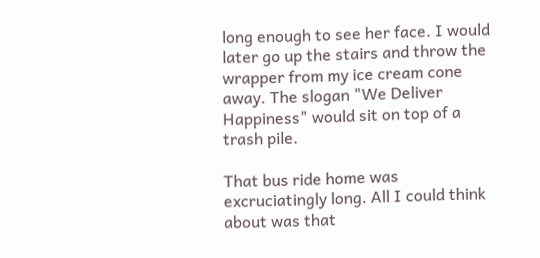long enough to see her face. I would later go up the stairs and throw the wrapper from my ice cream cone away. The slogan "We Deliver Happiness" would sit on top of a trash pile.

That bus ride home was excruciatingly long. All I could think about was that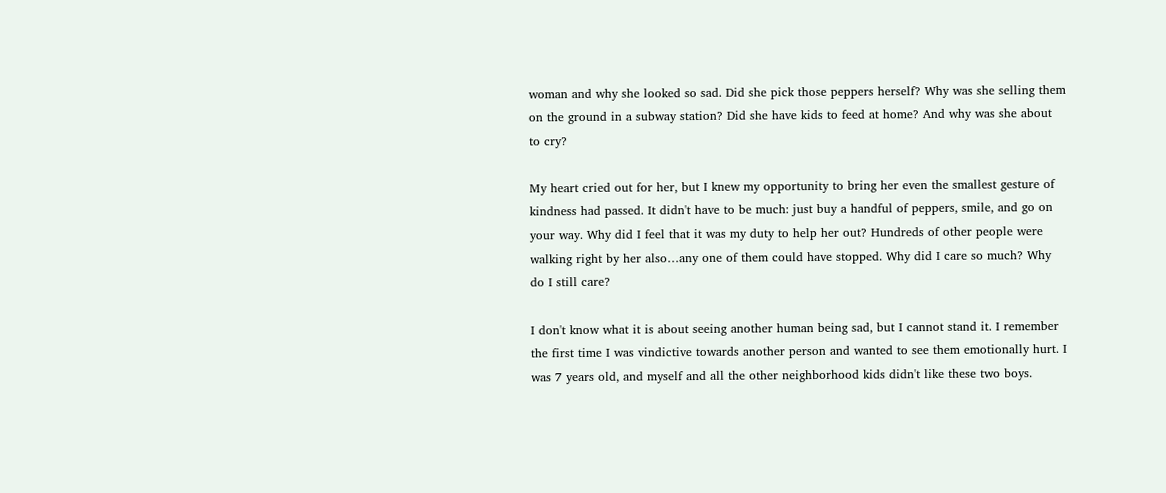woman and why she looked so sad. Did she pick those peppers herself? Why was she selling them on the ground in a subway station? Did she have kids to feed at home? And why was she about to cry?

My heart cried out for her, but I knew my opportunity to bring her even the smallest gesture of kindness had passed. It didn't have to be much: just buy a handful of peppers, smile, and go on your way. Why did I feel that it was my duty to help her out? Hundreds of other people were walking right by her also…any one of them could have stopped. Why did I care so much? Why do I still care?

I don't know what it is about seeing another human being sad, but I cannot stand it. I remember the first time I was vindictive towards another person and wanted to see them emotionally hurt. I was 7 years old, and myself and all the other neighborhood kids didn't like these two boys.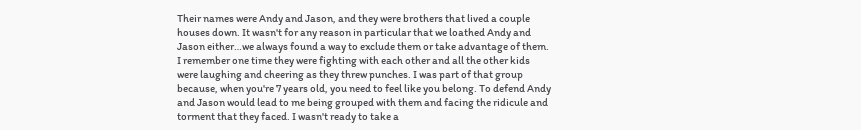Their names were Andy and Jason, and they were brothers that lived a couple houses down. It wasn't for any reason in particular that we loathed Andy and Jason either…we always found a way to exclude them or take advantage of them. I remember one time they were fighting with each other and all the other kids were laughing and cheering as they threw punches. I was part of that group because, when you're 7 years old, you need to feel like you belong. To defend Andy and Jason would lead to me being grouped with them and facing the ridicule and torment that they faced. I wasn't ready to take a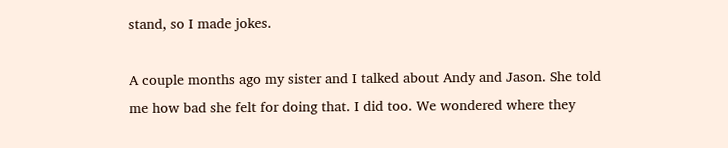stand, so I made jokes.

A couple months ago my sister and I talked about Andy and Jason. She told me how bad she felt for doing that. I did too. We wondered where they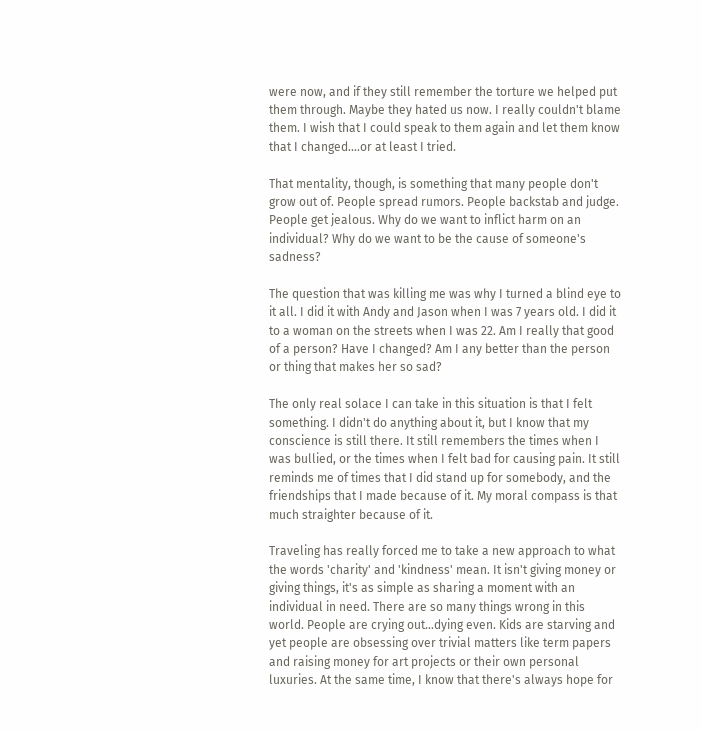were now, and if they still remember the torture we helped put them through. Maybe they hated us now. I really couldn't blame them. I wish that I could speak to them again and let them know that I changed....or at least I tried.

That mentality, though, is something that many people don't grow out of. People spread rumors. People backstab and judge. People get jealous. Why do we want to inflict harm on an individual? Why do we want to be the cause of someone's sadness?

The question that was killing me was why I turned a blind eye to it all. I did it with Andy and Jason when I was 7 years old. I did it to a woman on the streets when I was 22. Am I really that good of a person? Have I changed? Am I any better than the person or thing that makes her so sad?

The only real solace I can take in this situation is that I felt something. I didn't do anything about it, but I know that my conscience is still there. It still remembers the times when I was bullied, or the times when I felt bad for causing pain. It still reminds me of times that I did stand up for somebody, and the friendships that I made because of it. My moral compass is that much straighter because of it.

Traveling has really forced me to take a new approach to what the words 'charity' and 'kindness' mean. It isn't giving money or giving things, it's as simple as sharing a moment with an individual in need. There are so many things wrong in this world. People are crying out…dying even. Kids are starving and yet people are obsessing over trivial matters like term papers and raising money for art projects or their own personal luxuries. At the same time, I know that there's always hope for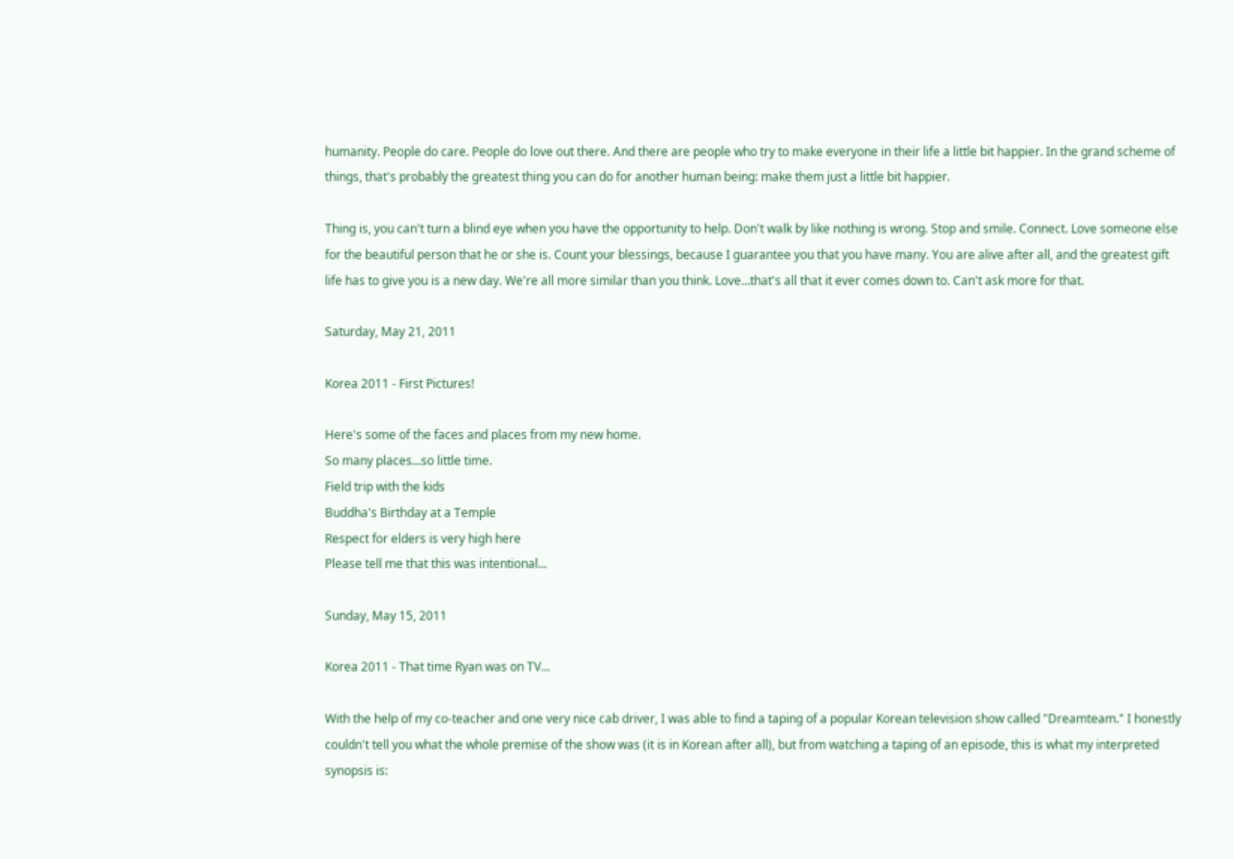humanity. People do care. People do love out there. And there are people who try to make everyone in their life a little bit happier. In the grand scheme of things, that's probably the greatest thing you can do for another human being: make them just a little bit happier.

Thing is, you can't turn a blind eye when you have the opportunity to help. Don't walk by like nothing is wrong. Stop and smile. Connect. Love someone else for the beautiful person that he or she is. Count your blessings, because I guarantee you that you have many. You are alive after all, and the greatest gift life has to give you is a new day. We're all more similar than you think. Love…that's all that it ever comes down to. Can't ask more for that.

Saturday, May 21, 2011

Korea 2011 - First Pictures!

Here's some of the faces and places from my new home.
So many places...so little time.
Field trip with the kids
Buddha's Birthday at a Temple
Respect for elders is very high here
Please tell me that this was intentional...

Sunday, May 15, 2011

Korea 2011 - That time Ryan was on TV...

With the help of my co-teacher and one very nice cab driver, I was able to find a taping of a popular Korean television show called "Dreamteam." I honestly couldn't tell you what the whole premise of the show was (it is in Korean after all), but from watching a taping of an episode, this is what my interpreted synopsis is: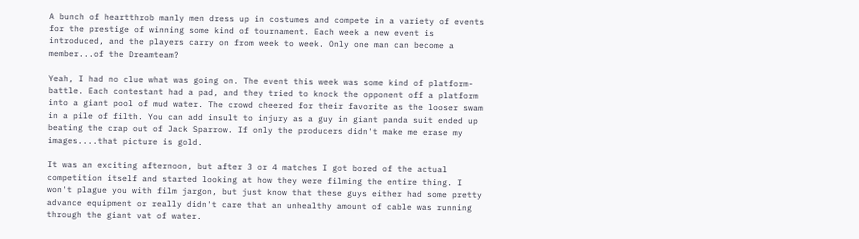A bunch of heartthrob manly men dress up in costumes and compete in a variety of events for the prestige of winning some kind of tournament. Each week a new event is introduced, and the players carry on from week to week. Only one man can become a member...of the Dreamteam?

Yeah, I had no clue what was going on. The event this week was some kind of platform-battle. Each contestant had a pad, and they tried to knock the opponent off a platform into a giant pool of mud water. The crowd cheered for their favorite as the looser swam in a pile of filth. You can add insult to injury as a guy in giant panda suit ended up beating the crap out of Jack Sparrow. If only the producers didn't make me erase my images....that picture is gold.

It was an exciting afternoon, but after 3 or 4 matches I got bored of the actual competition itself and started looking at how they were filming the entire thing. I won't plague you with film jargon, but just know that these guys either had some pretty advance equipment or really didn't care that an unhealthy amount of cable was running through the giant vat of water.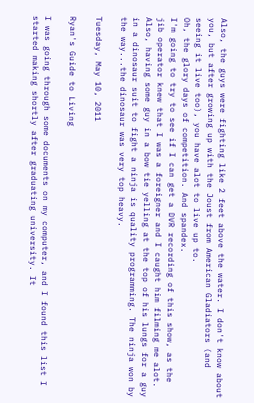Also, the guys were fighting like 2 feet above the water. I don't know about you, but after growing up with the Joust from American Gladiators (and seeing it live too), you have alot to live up to.
Oh, the glory days of competition. And spandex.
I'm going to try to see if I can get a DVR recording of this show, as the jib operator knew that I was a foreigner and I caught him filming me alot. Also, having some guy in a bow tie yelling at the top of his lungs for a guy in a dinosaur suit to fight a ninja is quality programming. The ninja won by the way...the dinosaur was very top heavy.

Tuesday, May 10, 2011

Ryan's Guide to Living

I was going through some documents on my computer, and I found this list I started making shortly after graduating university. It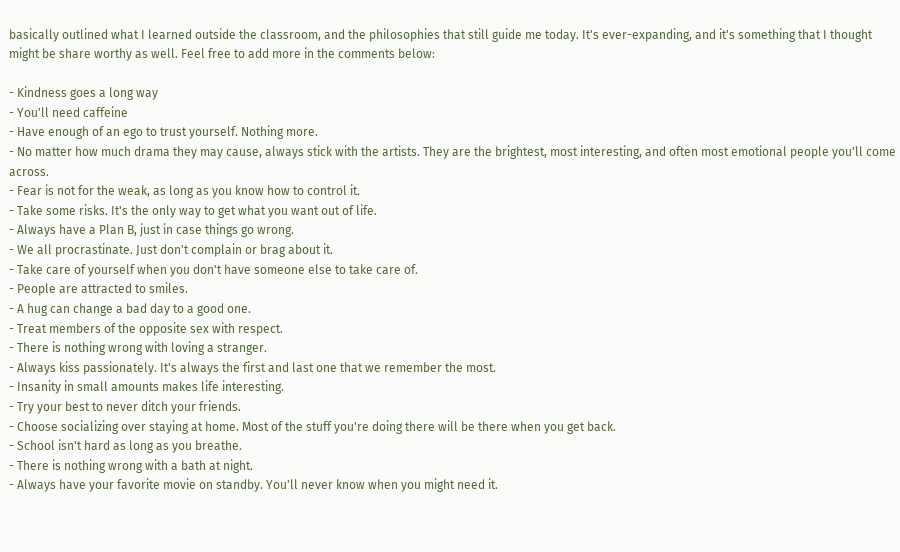basically outlined what I learned outside the classroom, and the philosophies that still guide me today. It's ever-expanding, and it's something that I thought might be share worthy as well. Feel free to add more in the comments below:

- Kindness goes a long way
- You'll need caffeine
- Have enough of an ego to trust yourself. Nothing more.
- No matter how much drama they may cause, always stick with the artists. They are the brightest, most interesting, and often most emotional people you'll come across.
- Fear is not for the weak, as long as you know how to control it.
- Take some risks. It's the only way to get what you want out of life.
- Always have a Plan B, just in case things go wrong.
- We all procrastinate. Just don't complain or brag about it.
- Take care of yourself when you don't have someone else to take care of.
- People are attracted to smiles.
- A hug can change a bad day to a good one.
- Treat members of the opposite sex with respect.
- There is nothing wrong with loving a stranger.
- Always kiss passionately. It's always the first and last one that we remember the most.
- Insanity in small amounts makes life interesting.
- Try your best to never ditch your friends.
- Choose socializing over staying at home. Most of the stuff you're doing there will be there when you get back.
- School isn't hard as long as you breathe.
- There is nothing wrong with a bath at night.
- Always have your favorite movie on standby. You'll never know when you might need it.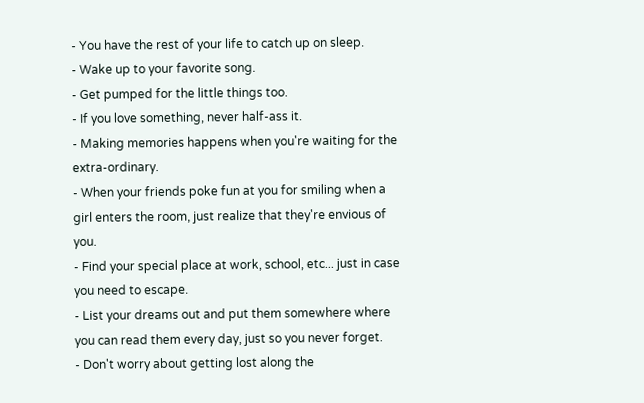- You have the rest of your life to catch up on sleep.
- Wake up to your favorite song.
- Get pumped for the little things too.
- If you love something, never half-ass it.
- Making memories happens when you're waiting for the extra-ordinary.
- When your friends poke fun at you for smiling when a girl enters the room, just realize that they're envious of you.
- Find your special place at work, school, etc... just in case you need to escape.
- List your dreams out and put them somewhere where you can read them every day, just so you never forget.
- Don't worry about getting lost along the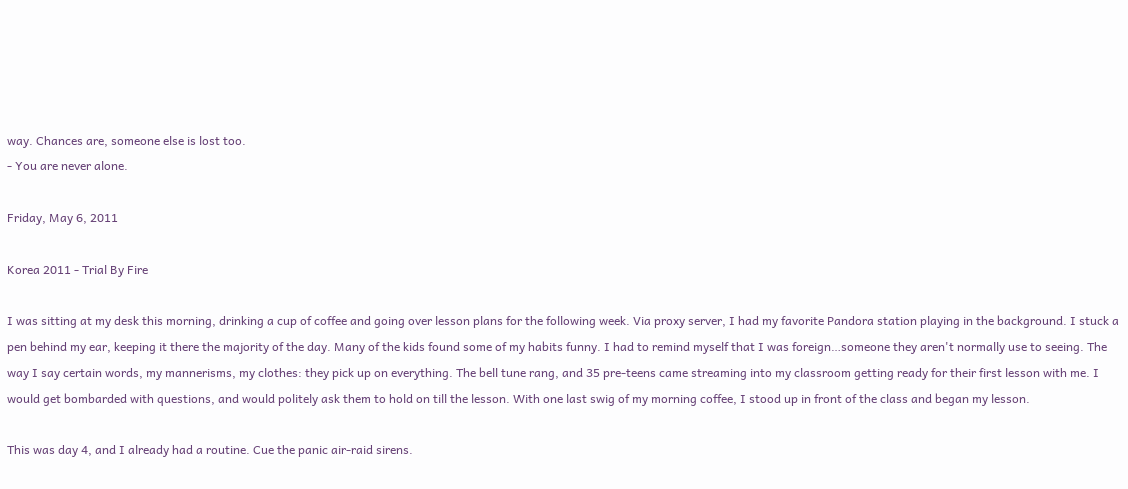way. Chances are, someone else is lost too.
- You are never alone.

Friday, May 6, 2011

Korea 2011 - Trial By Fire

I was sitting at my desk this morning, drinking a cup of coffee and going over lesson plans for the following week. Via proxy server, I had my favorite Pandora station playing in the background. I stuck a pen behind my ear, keeping it there the majority of the day. Many of the kids found some of my habits funny. I had to remind myself that I was foreign…someone they aren't normally use to seeing. The way I say certain words, my mannerisms, my clothes: they pick up on everything. The bell tune rang, and 35 pre-teens came streaming into my classroom getting ready for their first lesson with me. I would get bombarded with questions, and would politely ask them to hold on till the lesson. With one last swig of my morning coffee, I stood up in front of the class and began my lesson.

This was day 4, and I already had a routine. Cue the panic air-raid sirens.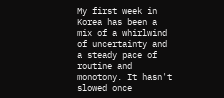My first week in Korea has been a mix of a whirlwind of uncertainty and a steady pace of routine and monotony. It hasn't slowed once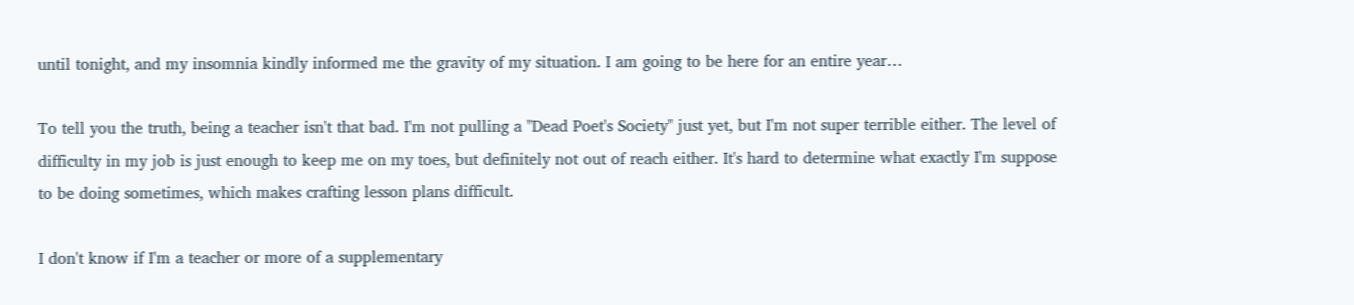until tonight, and my insomnia kindly informed me the gravity of my situation. I am going to be here for an entire year…

To tell you the truth, being a teacher isn't that bad. I'm not pulling a "Dead Poet's Society" just yet, but I'm not super terrible either. The level of difficulty in my job is just enough to keep me on my toes, but definitely not out of reach either. It's hard to determine what exactly I'm suppose to be doing sometimes, which makes crafting lesson plans difficult.

I don't know if I'm a teacher or more of a supplementary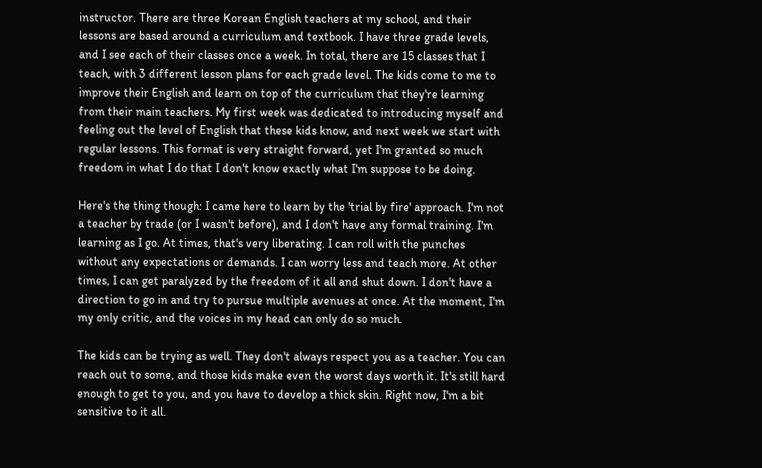instructor. There are three Korean English teachers at my school, and their lessons are based around a curriculum and textbook. I have three grade levels, and I see each of their classes once a week. In total, there are 15 classes that I teach, with 3 different lesson plans for each grade level. The kids come to me to improve their English and learn on top of the curriculum that they're learning from their main teachers. My first week was dedicated to introducing myself and feeling out the level of English that these kids know, and next week we start with regular lessons. This format is very straight forward, yet I'm granted so much freedom in what I do that I don't know exactly what I'm suppose to be doing.

Here's the thing though: I came here to learn by the 'trial by fire' approach. I'm not a teacher by trade (or I wasn't before), and I don't have any formal training. I'm learning as I go. At times, that's very liberating. I can roll with the punches without any expectations or demands. I can worry less and teach more. At other times, I can get paralyzed by the freedom of it all and shut down. I don't have a direction to go in and try to pursue multiple avenues at once. At the moment, I'm my only critic, and the voices in my head can only do so much.

The kids can be trying as well. They don't always respect you as a teacher. You can reach out to some, and those kids make even the worst days worth it. It's still hard enough to get to you, and you have to develop a thick skin. Right now, I'm a bit sensitive to it all.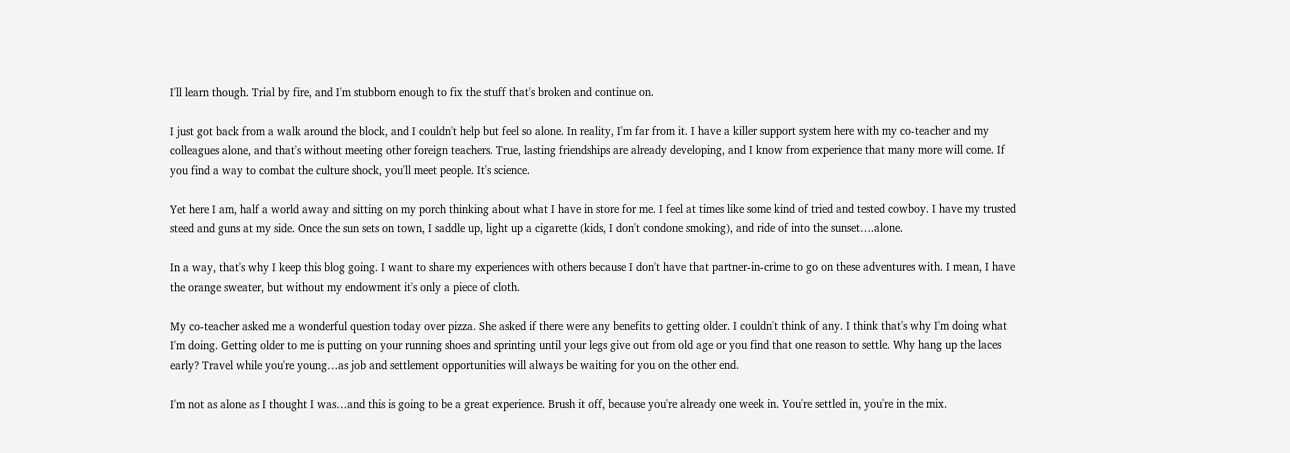I'll learn though. Trial by fire, and I'm stubborn enough to fix the stuff that's broken and continue on.

I just got back from a walk around the block, and I couldn't help but feel so alone. In reality, I'm far from it. I have a killer support system here with my co-teacher and my colleagues alone, and that's without meeting other foreign teachers. True, lasting friendships are already developing, and I know from experience that many more will come. If you find a way to combat the culture shock, you'll meet people. It's science.

Yet here I am, half a world away and sitting on my porch thinking about what I have in store for me. I feel at times like some kind of tried and tested cowboy. I have my trusted steed and guns at my side. Once the sun sets on town, I saddle up, light up a cigarette (kids, I don't condone smoking), and ride of into the sunset….alone.

In a way, that's why I keep this blog going. I want to share my experiences with others because I don't have that partner-in-crime to go on these adventures with. I mean, I have the orange sweater, but without my endowment it's only a piece of cloth.

My co-teacher asked me a wonderful question today over pizza. She asked if there were any benefits to getting older. I couldn't think of any. I think that's why I'm doing what I'm doing. Getting older to me is putting on your running shoes and sprinting until your legs give out from old age or you find that one reason to settle. Why hang up the laces early? Travel while you're young…as job and settlement opportunities will always be waiting for you on the other end.

I'm not as alone as I thought I was…and this is going to be a great experience. Brush it off, because you're already one week in. You're settled in, you're in the mix.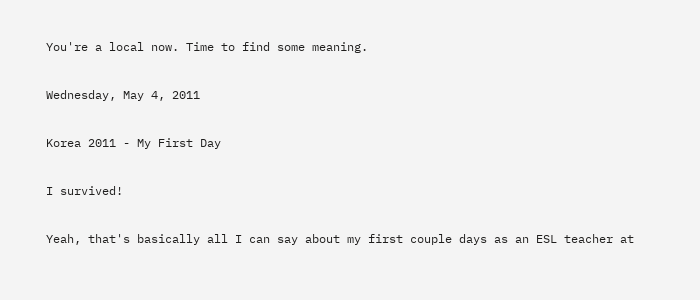You're a local now. Time to find some meaning.

Wednesday, May 4, 2011

Korea 2011 - My First Day

I survived!

Yeah, that's basically all I can say about my first couple days as an ESL teacher at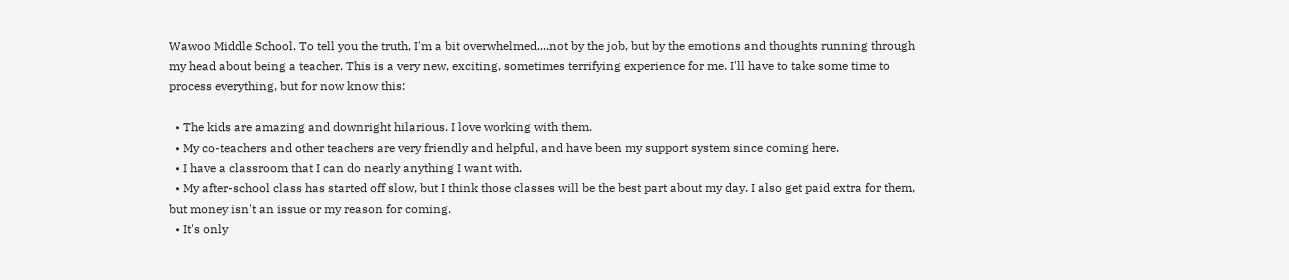Wawoo Middle School. To tell you the truth, I'm a bit overwhelmed....not by the job, but by the emotions and thoughts running through my head about being a teacher. This is a very new, exciting, sometimes terrifying experience for me. I'll have to take some time to process everything, but for now know this:

  • The kids are amazing and downright hilarious. I love working with them.
  • My co-teachers and other teachers are very friendly and helpful, and have been my support system since coming here.
  • I have a classroom that I can do nearly anything I want with.
  • My after-school class has started off slow, but I think those classes will be the best part about my day. I also get paid extra for them, but money isn't an issue or my reason for coming.
  • It's only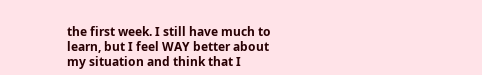the first week. I still have much to learn, but I feel WAY better about my situation and think that I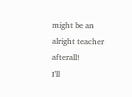might be an alright teacher afterall!
I'll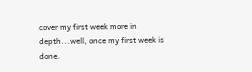cover my first week more in depth...well, once my first week is done.